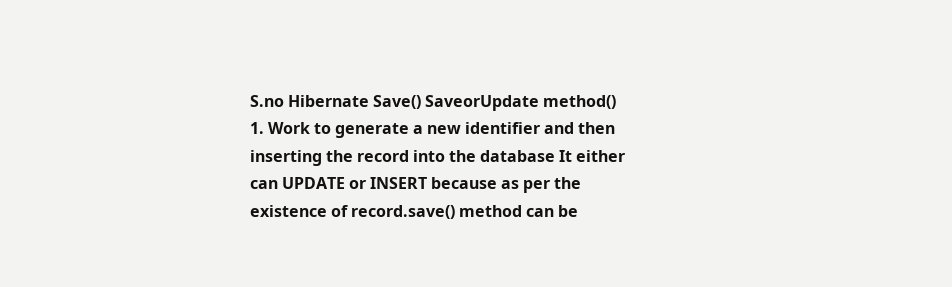S.no Hibernate Save() SaveorUpdate method()
1. Work to generate a new identifier and then inserting the record into the database It either can UPDATE or INSERT because as per the existence of record.save() method can be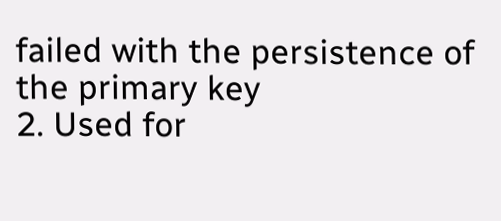failed with the persistence of the primary key
2. Used for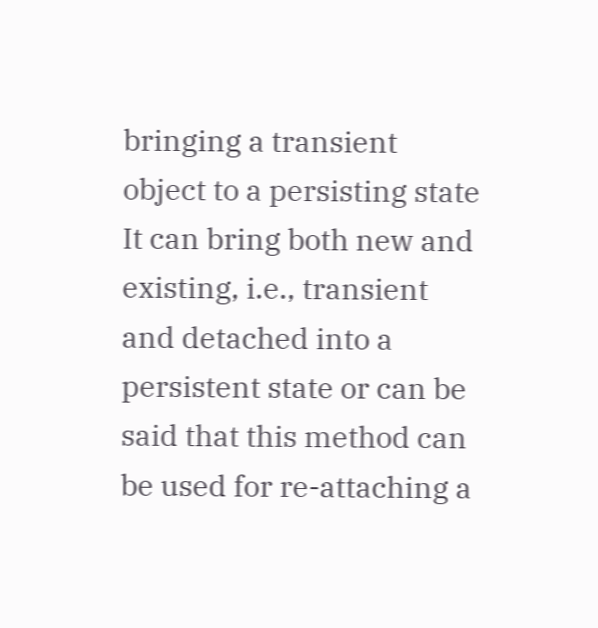bringing a transient object to a persisting state It can bring both new and existing, i.e., transient and detached into a persistent state or can be said that this method can be used for re-attaching a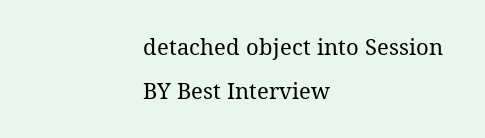detached object into Session
BY Best Interview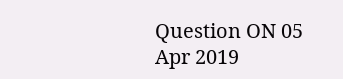Question ON 05 Apr 2019